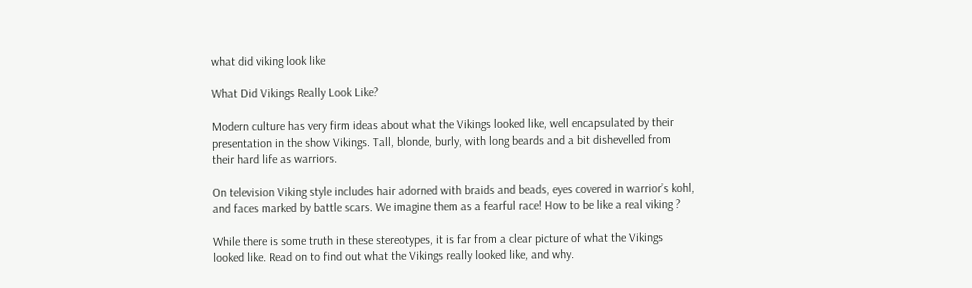what did viking look like

What Did Vikings Really Look Like?

Modern culture has very firm ideas about what the Vikings looked like, well encapsulated by their presentation in the show Vikings. Tall, blonde, burly, with long beards and a bit dishevelled from their hard life as warriors.

On television Viking style includes hair adorned with braids and beads, eyes covered in warrior’s kohl, and faces marked by battle scars. We imagine them as a fearful race! How to be like a real viking ?

While there is some truth in these stereotypes, it is far from a clear picture of what the Vikings looked like. Read on to find out what the Vikings really looked like, and why.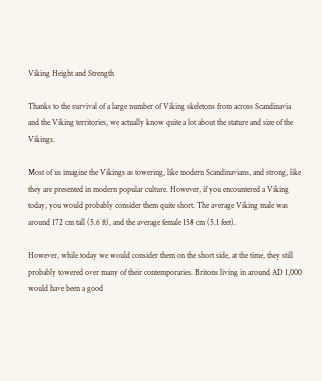Viking Height and Strength

Thanks to the survival of a large number of Viking skeletons from across Scandinavia and the Viking territories, we actually know quite a lot about the stature and size of the Vikings.

Most of us imagine the Vikings as towering, like modern Scandinavians, and strong, like they are presented in modern popular culture. However, if you encountered a Viking today, you would probably consider them quite short. The average Viking male was around 172 cm tall (5.6 ft), and the average female 158 cm (5.1 feet).

However, while today we would consider them on the short side, at the time, they still probably towered over many of their contemporaries. Britons living in around AD 1,000 would have been a good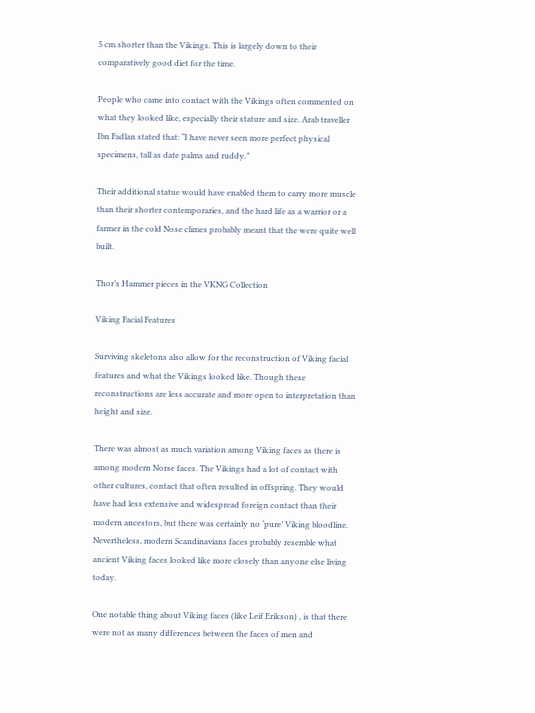5 cm shorter than the Vikings. This is largely down to their comparatively good diet for the time.

People who came into contact with the Vikings often commented on what they looked like, especially their stature and size. Arab traveller Ibn Fadlan stated that: “I have never seen more perfect physical specimens, tall as date palms and ruddy.”

Their additional statue would have enabled them to carry more muscle than their shorter contemporaries, and the hard life as a warrior or a farmer in the cold Nose climes probably meant that the were quite well built.

Thor’s Hammer pieces in the VKNG Collection

Viking Facial Features

Surviving skeletons also allow for the reconstruction of Viking facial features and what the Vikings looked like. Though these reconstructions are less accurate and more open to interpretation than height and size.

There was almost as much variation among Viking faces as there is among modern Norse faces. The Vikings had a lot of contact with other cultures, contact that often resulted in offspring. They would have had less extensive and widespread foreign contact than their modern ancestors, but there was certainly no ‘pure’ Viking bloodline. Nevertheless, modern Scandinavians faces probably resemble what ancient Viking faces looked like more closely than anyone else living today.

One notable thing about Viking faces (like Leif Erikson) , is that there were not as many differences between the faces of men and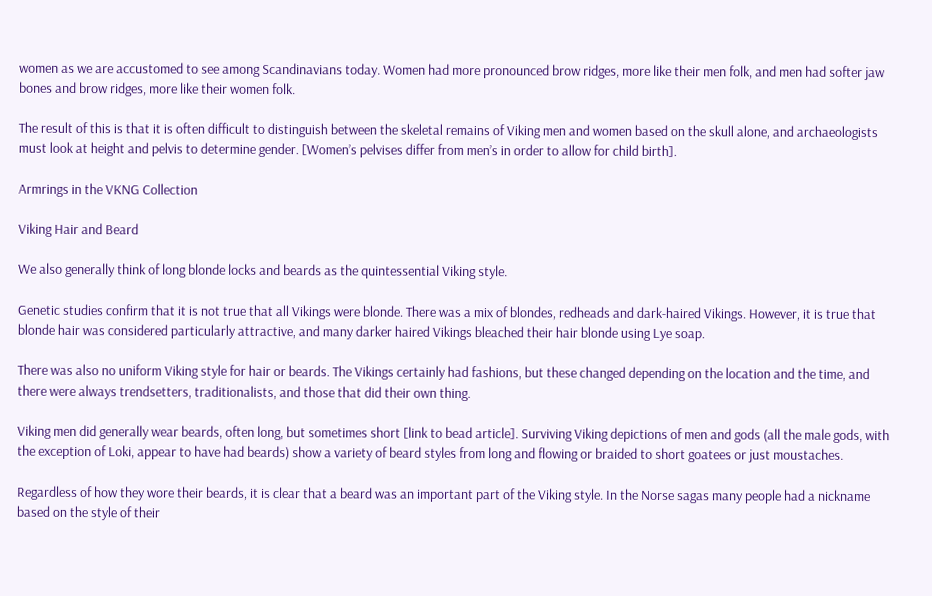women as we are accustomed to see among Scandinavians today. Women had more pronounced brow ridges, more like their men folk, and men had softer jaw bones and brow ridges, more like their women folk.

The result of this is that it is often difficult to distinguish between the skeletal remains of Viking men and women based on the skull alone, and archaeologists must look at height and pelvis to determine gender. [Women’s pelvises differ from men’s in order to allow for child birth].

Armrings in the VKNG Collection

Viking Hair and Beard

We also generally think of long blonde locks and beards as the quintessential Viking style.

Genetic studies confirm that it is not true that all Vikings were blonde. There was a mix of blondes, redheads and dark-haired Vikings. However, it is true that blonde hair was considered particularly attractive, and many darker haired Vikings bleached their hair blonde using Lye soap.

There was also no uniform Viking style for hair or beards. The Vikings certainly had fashions, but these changed depending on the location and the time, and there were always trendsetters, traditionalists, and those that did their own thing.

Viking men did generally wear beards, often long, but sometimes short [link to bead article]. Surviving Viking depictions of men and gods (all the male gods, with the exception of Loki, appear to have had beards) show a variety of beard styles from long and flowing or braided to short goatees or just moustaches.

Regardless of how they wore their beards, it is clear that a beard was an important part of the Viking style. In the Norse sagas many people had a nickname based on the style of their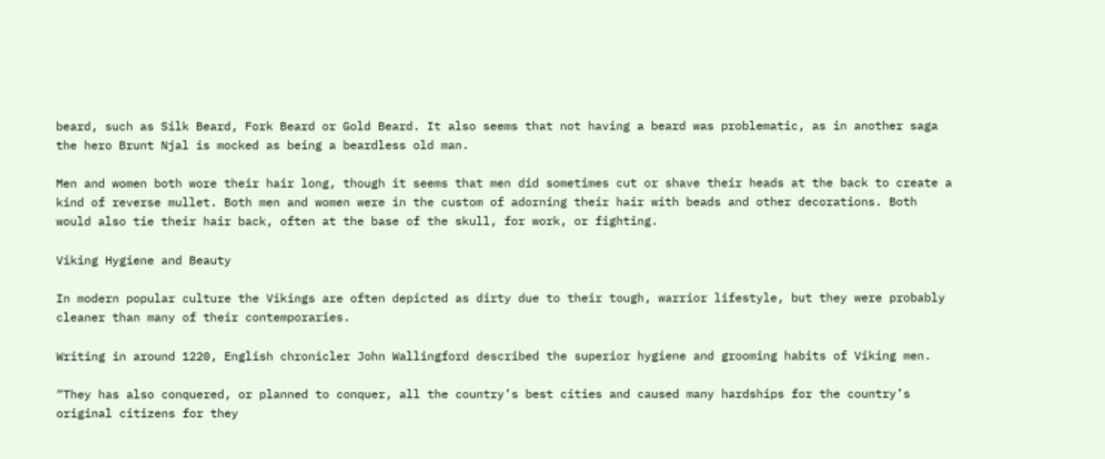beard, such as Silk Beard, Fork Beard or Gold Beard. It also seems that not having a beard was problematic, as in another saga the hero Brunt Njal is mocked as being a beardless old man.

Men and women both wore their hair long, though it seems that men did sometimes cut or shave their heads at the back to create a kind of reverse mullet. Both men and women were in the custom of adorning their hair with beads and other decorations. Both would also tie their hair back, often at the base of the skull, for work, or fighting.

Viking Hygiene and Beauty

In modern popular culture the Vikings are often depicted as dirty due to their tough, warrior lifestyle, but they were probably cleaner than many of their contemporaries.

Writing in around 1220, English chronicler John Wallingford described the superior hygiene and grooming habits of Viking men.

“They has also conquered, or planned to conquer, all the country’s best cities and caused many hardships for the country’s original citizens for they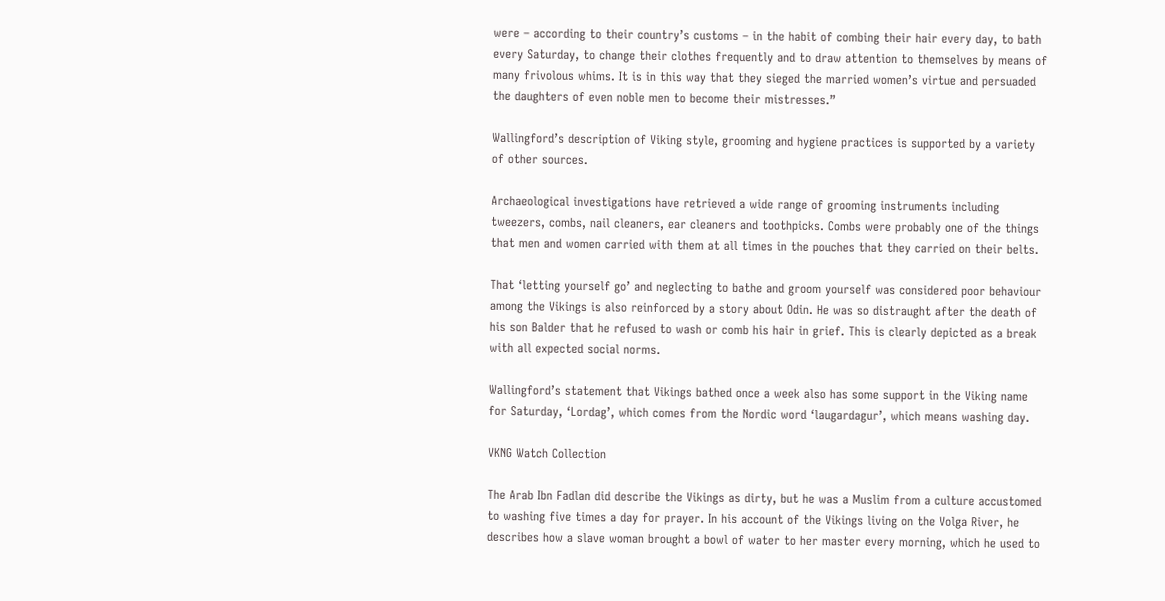were – according to their country’s customs – in the habit of combing their hair every day, to bath every Saturday, to change their clothes frequently and to draw attention to themselves by means of many frivolous whims. It is in this way that they sieged the married women’s virtue and persuaded the daughters of even noble men to become their mistresses.”

Wallingford’s description of Viking style, grooming and hygiene practices is supported by a variety of other sources.

Archaeological investigations have retrieved a wide range of grooming instruments including tweezers, combs, nail cleaners, ear cleaners and toothpicks. Combs were probably one of the things that men and women carried with them at all times in the pouches that they carried on their belts.

That ‘letting yourself go’ and neglecting to bathe and groom yourself was considered poor behaviour among the Vikings is also reinforced by a story about Odin. He was so distraught after the death of his son Balder that he refused to wash or comb his hair in grief. This is clearly depicted as a break with all expected social norms.

Wallingford’s statement that Vikings bathed once a week also has some support in the Viking name for Saturday, ‘Lordag’, which comes from the Nordic word ‘laugardagur’, which means washing day.

VKNG Watch Collection

The Arab Ibn Fadlan did describe the Vikings as dirty, but he was a Muslim from a culture accustomed to washing five times a day for prayer. In his account of the Vikings living on the Volga River, he describes how a slave woman brought a bowl of water to her master every morning, which he used to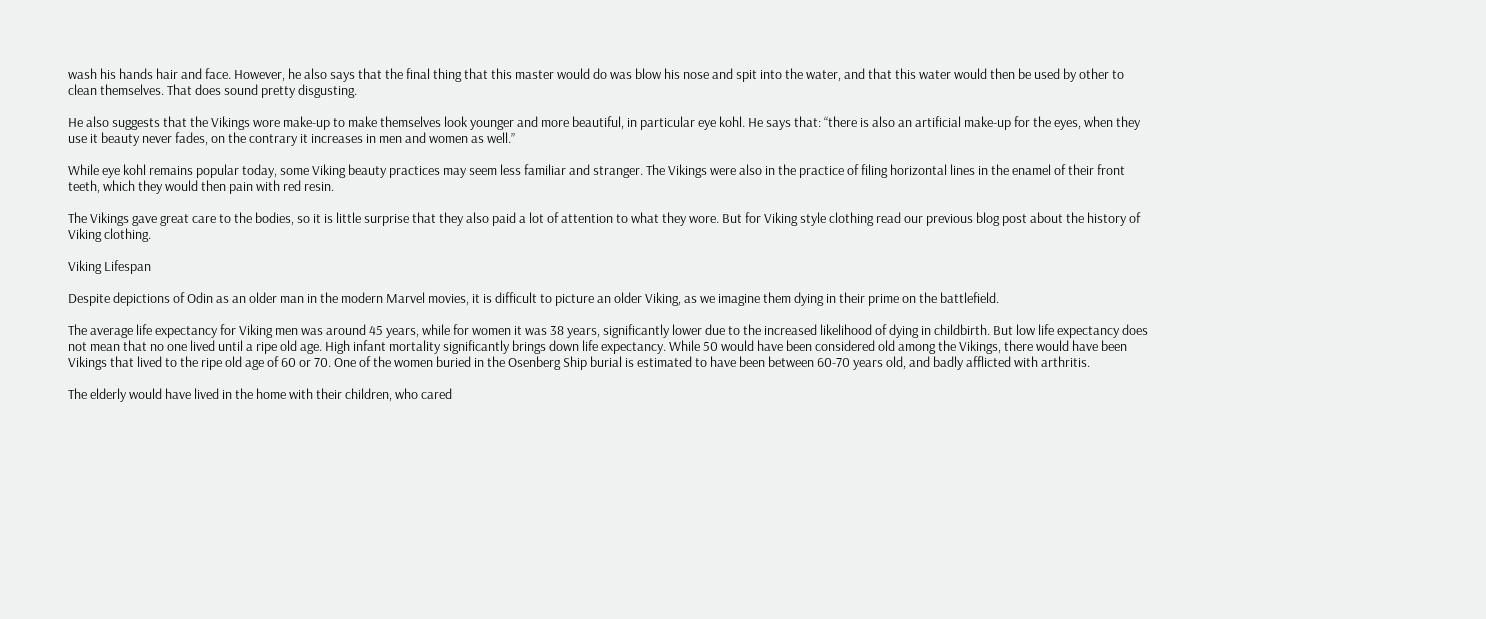wash his hands hair and face. However, he also says that the final thing that this master would do was blow his nose and spit into the water, and that this water would then be used by other to clean themselves. That does sound pretty disgusting.

He also suggests that the Vikings wore make-up to make themselves look younger and more beautiful, in particular eye kohl. He says that: “there is also an artificial make-up for the eyes, when they use it beauty never fades, on the contrary it increases in men and women as well.”

While eye kohl remains popular today, some Viking beauty practices may seem less familiar and stranger. The Vikings were also in the practice of filing horizontal lines in the enamel of their front teeth, which they would then pain with red resin.

The Vikings gave great care to the bodies, so it is little surprise that they also paid a lot of attention to what they wore. But for Viking style clothing read our previous blog post about the history of Viking clothing.

Viking Lifespan

Despite depictions of Odin as an older man in the modern Marvel movies, it is difficult to picture an older Viking, as we imagine them dying in their prime on the battlefield.

The average life expectancy for Viking men was around 45 years, while for women it was 38 years, significantly lower due to the increased likelihood of dying in childbirth. But low life expectancy does not mean that no one lived until a ripe old age. High infant mortality significantly brings down life expectancy. While 50 would have been considered old among the Vikings, there would have been Vikings that lived to the ripe old age of 60 or 70. One of the women buried in the Osenberg Ship burial is estimated to have been between 60-70 years old, and badly afflicted with arthritis.

The elderly would have lived in the home with their children, who cared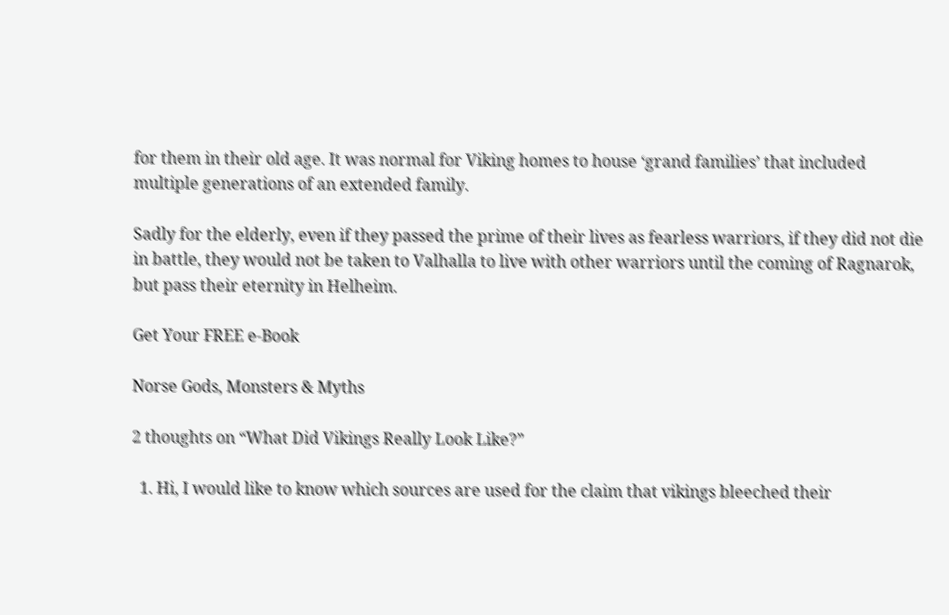for them in their old age. It was normal for Viking homes to house ‘grand families’ that included multiple generations of an extended family.

Sadly for the elderly, even if they passed the prime of their lives as fearless warriors, if they did not die in battle, they would not be taken to Valhalla to live with other warriors until the coming of Ragnarok, but pass their eternity in Helheim.

Get Your FREE e-Book

Norse Gods, Monsters & Myths

2 thoughts on “What Did Vikings Really Look Like?”

  1. Hi, I would like to know which sources are used for the claim that vikings bleeched their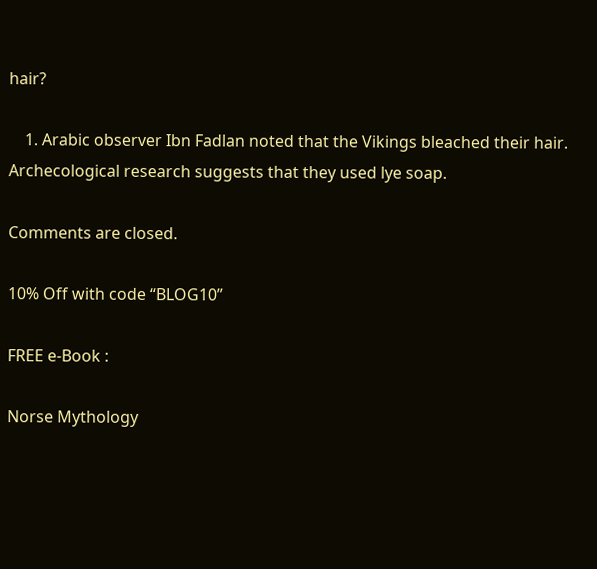hair?

    1. Arabic observer Ibn Fadlan noted that the Vikings bleached their hair. Archecological research suggests that they used lye soap.

Comments are closed.

10% Off with code “BLOG10”

FREE e-Book :

Norse Mythology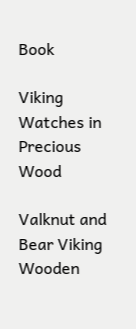Book

Viking Watches in Precious Wood

Valknut and Bear Viking Wooden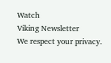Watch
Viking Newsletter
We respect your privacy.